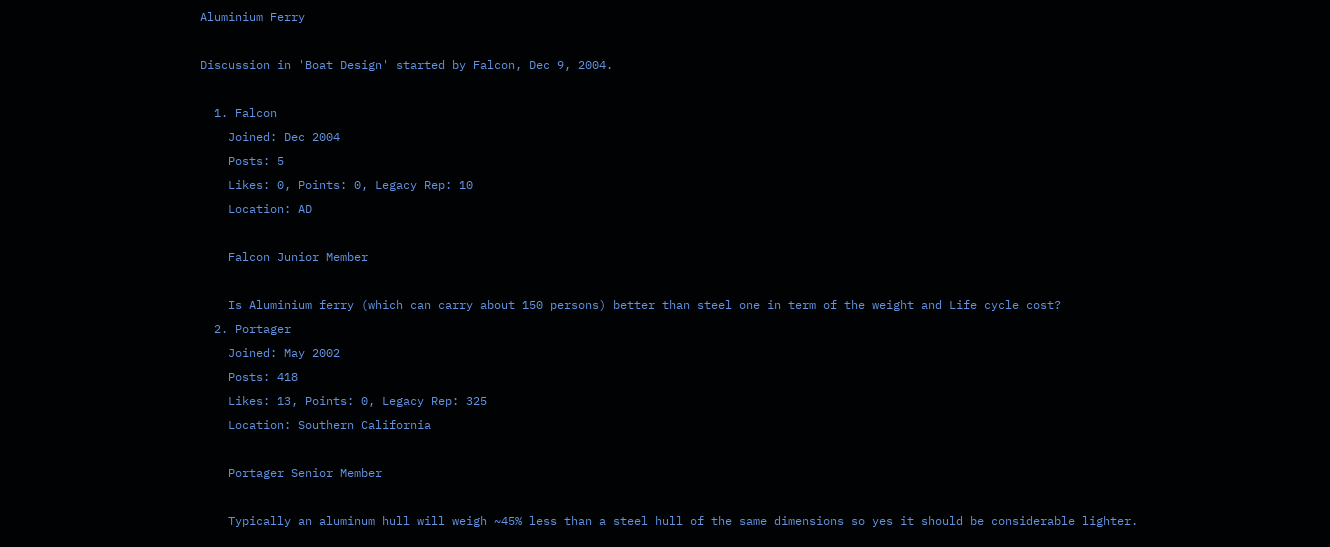Aluminium Ferry

Discussion in 'Boat Design' started by Falcon, Dec 9, 2004.

  1. Falcon
    Joined: Dec 2004
    Posts: 5
    Likes: 0, Points: 0, Legacy Rep: 10
    Location: AD

    Falcon Junior Member

    Is Aluminium ferry (which can carry about 150 persons) better than steel one in term of the weight and Life cycle cost?
  2. Portager
    Joined: May 2002
    Posts: 418
    Likes: 13, Points: 0, Legacy Rep: 325
    Location: Southern California

    Portager Senior Member

    Typically an aluminum hull will weigh ~45% less than a steel hull of the same dimensions so yes it should be considerable lighter.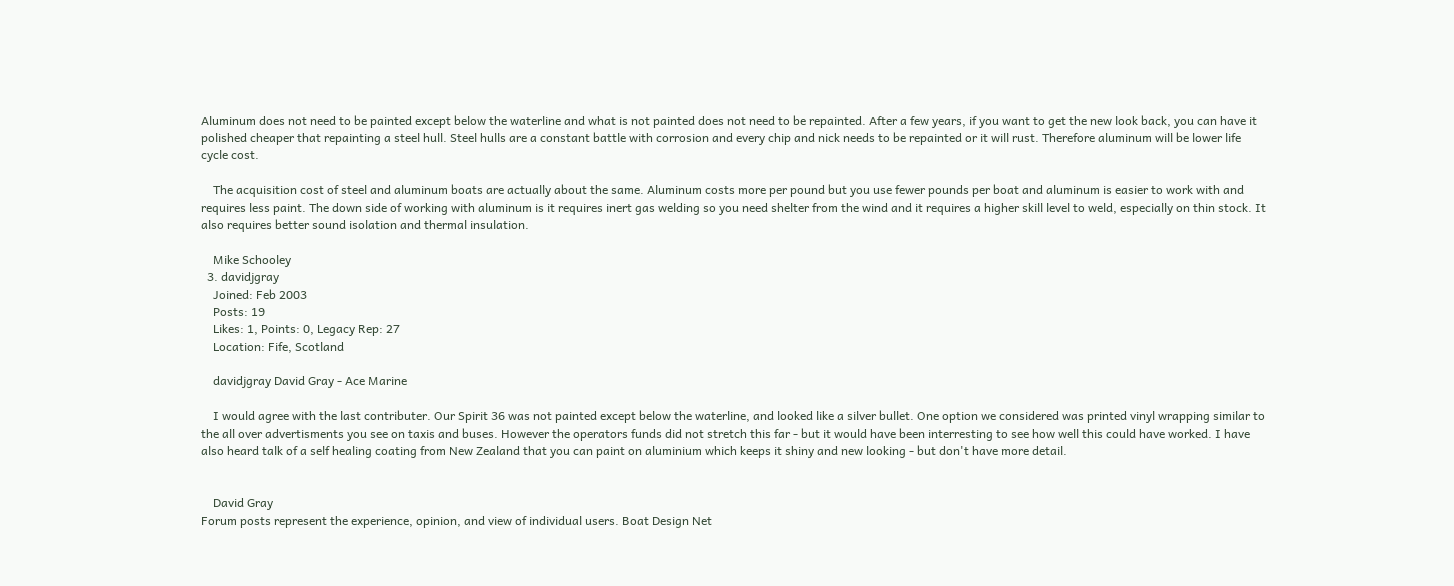Aluminum does not need to be painted except below the waterline and what is not painted does not need to be repainted. After a few years, if you want to get the new look back, you can have it polished cheaper that repainting a steel hull. Steel hulls are a constant battle with corrosion and every chip and nick needs to be repainted or it will rust. Therefore aluminum will be lower life cycle cost.

    The acquisition cost of steel and aluminum boats are actually about the same. Aluminum costs more per pound but you use fewer pounds per boat and aluminum is easier to work with and requires less paint. The down side of working with aluminum is it requires inert gas welding so you need shelter from the wind and it requires a higher skill level to weld, especially on thin stock. It also requires better sound isolation and thermal insulation.

    Mike Schooley
  3. davidjgray
    Joined: Feb 2003
    Posts: 19
    Likes: 1, Points: 0, Legacy Rep: 27
    Location: Fife, Scotland

    davidjgray David Gray - Ace Marine

    I would agree with the last contributer. Our Spirit 36 was not painted except below the waterline, and looked like a silver bullet. One option we considered was printed vinyl wrapping similar to the all over advertisments you see on taxis and buses. However the operators funds did not stretch this far - but it would have been interresting to see how well this could have worked. I have also heard talk of a self healing coating from New Zealand that you can paint on aluminium which keeps it shiny and new looking - but don't have more detail.


    David Gray
Forum posts represent the experience, opinion, and view of individual users. Boat Design Net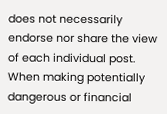does not necessarily endorse nor share the view of each individual post.
When making potentially dangerous or financial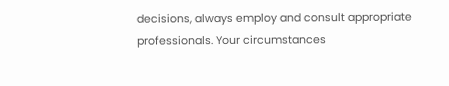decisions, always employ and consult appropriate professionals. Your circumstances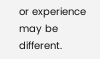or experience may be different.